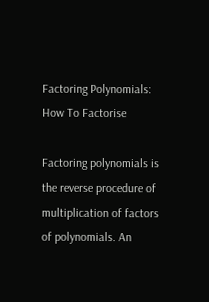Factoring Polynomials: How To Factorise

Factoring polynomials is the reverse procedure of multiplication of factors of polynomials. An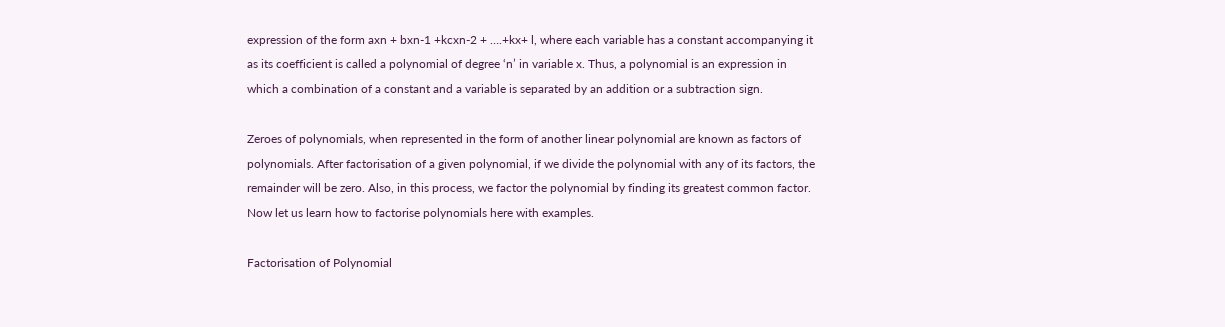expression of the form axn + bxn-1 +kcxn-2 + ….+kx+ l, where each variable has a constant accompanying it as its coefficient is called a polynomial of degree ‘n’ in variable x. Thus, a polynomial is an expression in which a combination of a constant and a variable is separated by an addition or a subtraction sign.

Zeroes of polynomials, when represented in the form of another linear polynomial are known as factors of polynomials. After factorisation of a given polynomial, if we divide the polynomial with any of its factors, the remainder will be zero. Also, in this process, we factor the polynomial by finding its greatest common factor. Now let us learn how to factorise polynomials here with examples.

Factorisation of Polynomial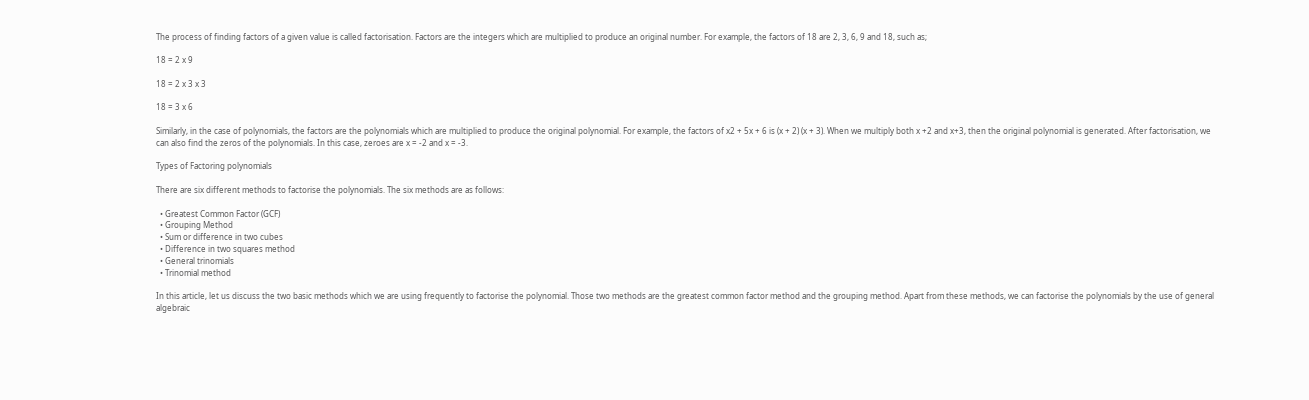The process of finding factors of a given value is called factorisation. Factors are the integers which are multiplied to produce an original number. For example, the factors of 18 are 2, 3, 6, 9 and 18, such as;

18 = 2 x 9

18 = 2 x 3 x 3

18 = 3 x 6

Similarly, in the case of polynomials, the factors are the polynomials which are multiplied to produce the original polynomial. For example, the factors of x2 + 5x + 6 is (x + 2) (x + 3). When we multiply both x +2 and x+3, then the original polynomial is generated. After factorisation, we can also find the zeros of the polynomials. In this case, zeroes are x = -2 and x = -3.

Types of Factoring polynomials

There are six different methods to factorise the polynomials. The six methods are as follows:

  • Greatest Common Factor (GCF)
  • Grouping Method
  • Sum or difference in two cubes
  • Difference in two squares method
  • General trinomials
  • Trinomial method

In this article, let us discuss the two basic methods which we are using frequently to factorise the polynomial. Those two methods are the greatest common factor method and the grouping method. Apart from these methods, we can factorise the polynomials by the use of general algebraic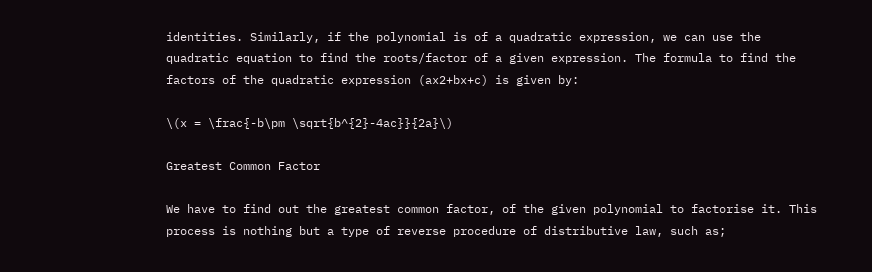identities. Similarly, if the polynomial is of a quadratic expression, we can use the quadratic equation to find the roots/factor of a given expression. The formula to find the factors of the quadratic expression (ax2+bx+c) is given by:

\(x = \frac{-b\pm \sqrt{b^{2}-4ac}}{2a}\)

Greatest Common Factor

We have to find out the greatest common factor, of the given polynomial to factorise it. This process is nothing but a type of reverse procedure of distributive law, such as;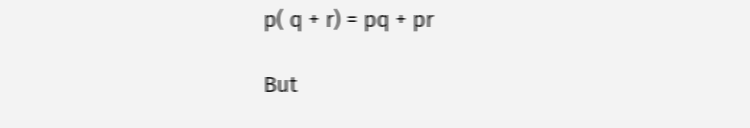p( q + r) = pq + pr

But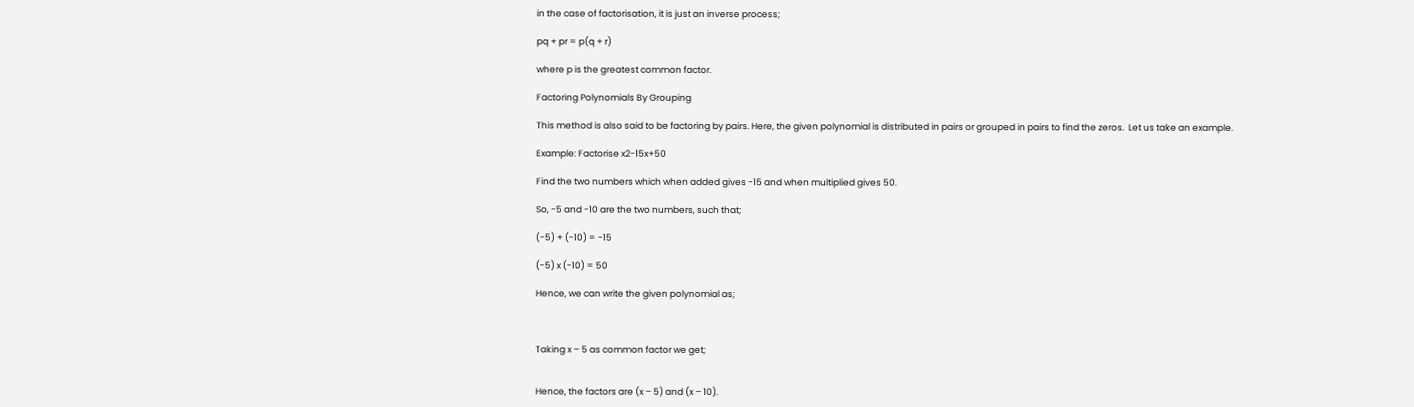in the case of factorisation, it is just an inverse process;

pq + pr = p(q + r)

where p is the greatest common factor.

Factoring Polynomials By Grouping

This method is also said to be factoring by pairs. Here, the given polynomial is distributed in pairs or grouped in pairs to find the zeros.  Let us take an example.

Example: Factorise x2-15x+50

Find the two numbers which when added gives -15 and when multiplied gives 50.

So, -5 and -10 are the two numbers, such that;

(-5) + (-10) = -15

(-5) x (-10) = 50

Hence, we can write the given polynomial as;



Taking x – 5 as common factor we get;


Hence, the factors are (x – 5) and (x – 10).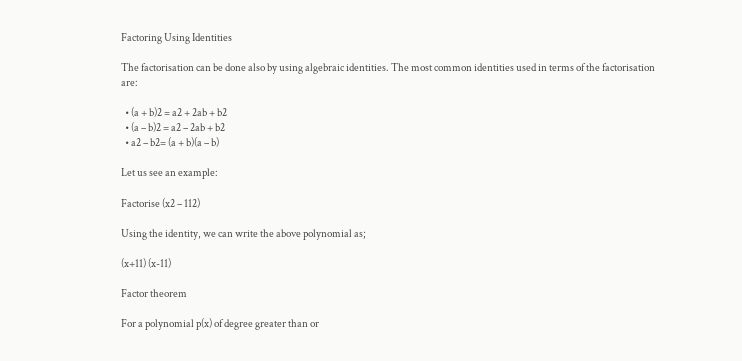Factoring Using Identities

The factorisation can be done also by using algebraic identities. The most common identities used in terms of the factorisation are:

  • (a + b)2 = a2 + 2ab + b2
  • (a – b)2 = a2 – 2ab + b2
  • a2 – b2= (a + b)(a – b)

Let us see an example:

Factorise (x2 – 112)

Using the identity, we can write the above polynomial as;

(x+11) (x-11)

Factor theorem

For a polynomial p(x) of degree greater than or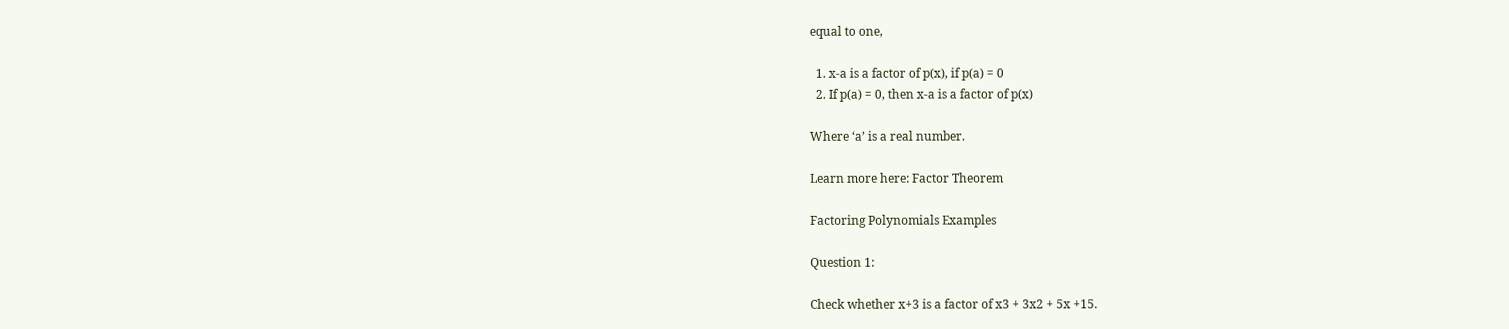equal to one,

  1. x-a is a factor of p(x), if p(a) = 0
  2. If p(a) = 0, then x-a is a factor of p(x)

Where ‘a’ is a real number.

Learn more here: Factor Theorem

Factoring Polynomials Examples

Question 1:

Check whether x+3 is a factor of x3 + 3x2 + 5x +15.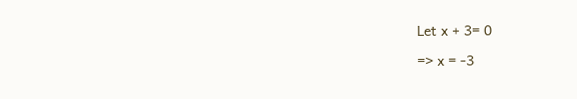Let x + 3= 0

=> x = -3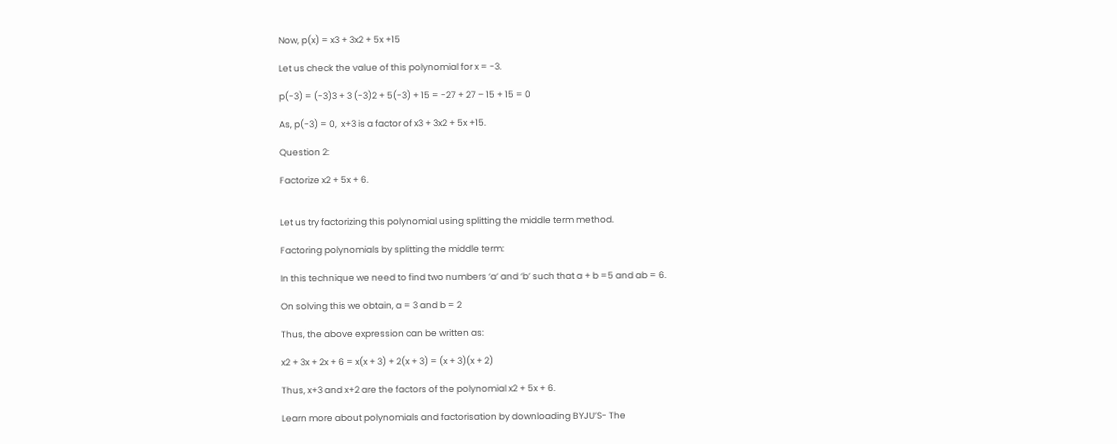Now, p(x) = x3 + 3x2 + 5x +15

Let us check the value of this polynomial for x = -3.

p(-3) = (-3)3 + 3 (-3)2 + 5(-3) + 15 = -27 + 27 – 15 + 15 = 0

As, p(-3) = 0,  x+3 is a factor of x3 + 3x2 + 5x +15.

Question 2:

Factorize x2 + 5x + 6.


Let us try factorizing this polynomial using splitting the middle term method.

Factoring polynomials by splitting the middle term:

In this technique we need to find two numbers ‘a’ and ‘b’ such that a + b =5 and ab = 6.

On solving this we obtain, a = 3 and b = 2

Thus, the above expression can be written as:

x2 + 3x + 2x + 6 = x(x + 3) + 2(x + 3) = (x + 3)(x + 2)

Thus, x+3 and x+2 are the factors of the polynomial x2 + 5x + 6.

Learn more about polynomials and factorisation by downloading BYJU’S- The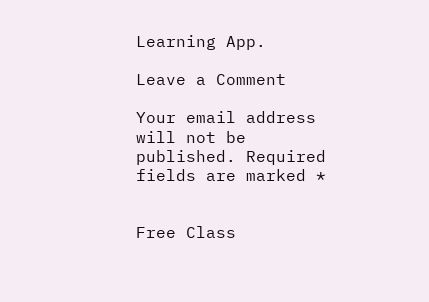Learning App.

Leave a Comment

Your email address will not be published. Required fields are marked *


Free Class